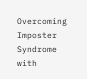Overcoming Imposter Syndrome with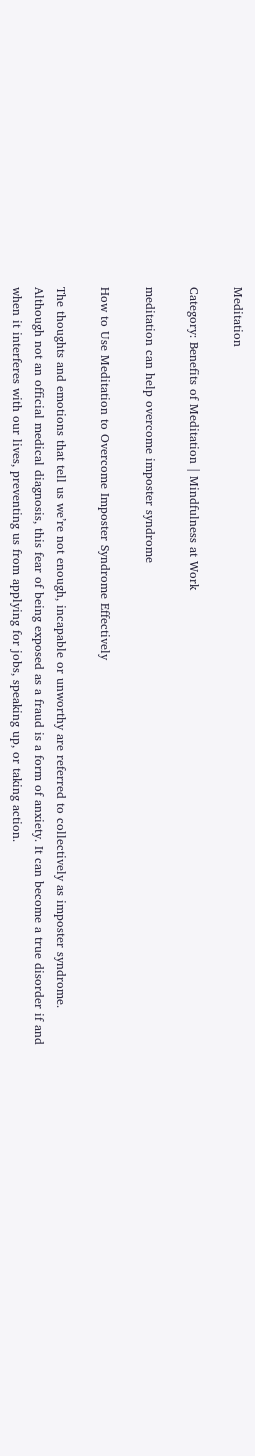Meditation

Category: Benefits of Meditation | Mindfulness at Work

meditation can help overcome imposter syndrome

How to Use Meditation to Overcome Imposter Syndrome Effectively

The thoughts and emotions that tell us we’re not enough, incapable or unworthy are referred to collectively as imposter syndrome. Although not an official medical diagnosis, this fear of being exposed as a fraud is a form of anxiety. It can become a true disorder if and when it interferes with our lives, preventing us from applying for jobs, speaking up, or taking action.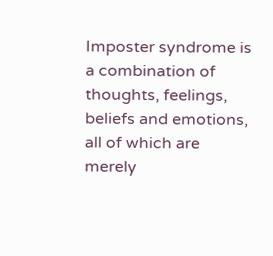Imposter syndrome is a combination of thoughts, feelings, beliefs and emotions, all of which are merely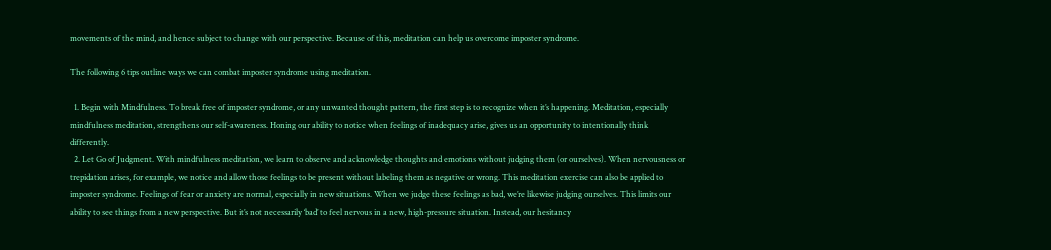movements of the mind, and hence subject to change with our perspective. Because of this, meditation can help us overcome imposter syndrome.

The following 6 tips outline ways we can combat imposter syndrome using meditation.

  1. Begin with Mindfulness. To break free of imposter syndrome, or any unwanted thought pattern, the first step is to recognize when it’s happening. Meditation, especially mindfulness meditation, strengthens our self-awareness. Honing our ability to notice when feelings of inadequacy arise, gives us an opportunity to intentionally think differently.
  2. Let Go of Judgment. With mindfulness meditation, we learn to observe and acknowledge thoughts and emotions without judging them (or ourselves). When nervousness or trepidation arises, for example, we notice and allow those feelings to be present without labeling them as negative or wrong. This meditation exercise can also be applied to imposter syndrome. Feelings of fear or anxiety are normal, especially in new situations. When we judge these feelings as bad, we’re likewise judging ourselves. This limits our ability to see things from a new perspective. But it’s not necessarily ‘bad’ to feel nervous in a new, high-pressure situation. Instead, our hesitancy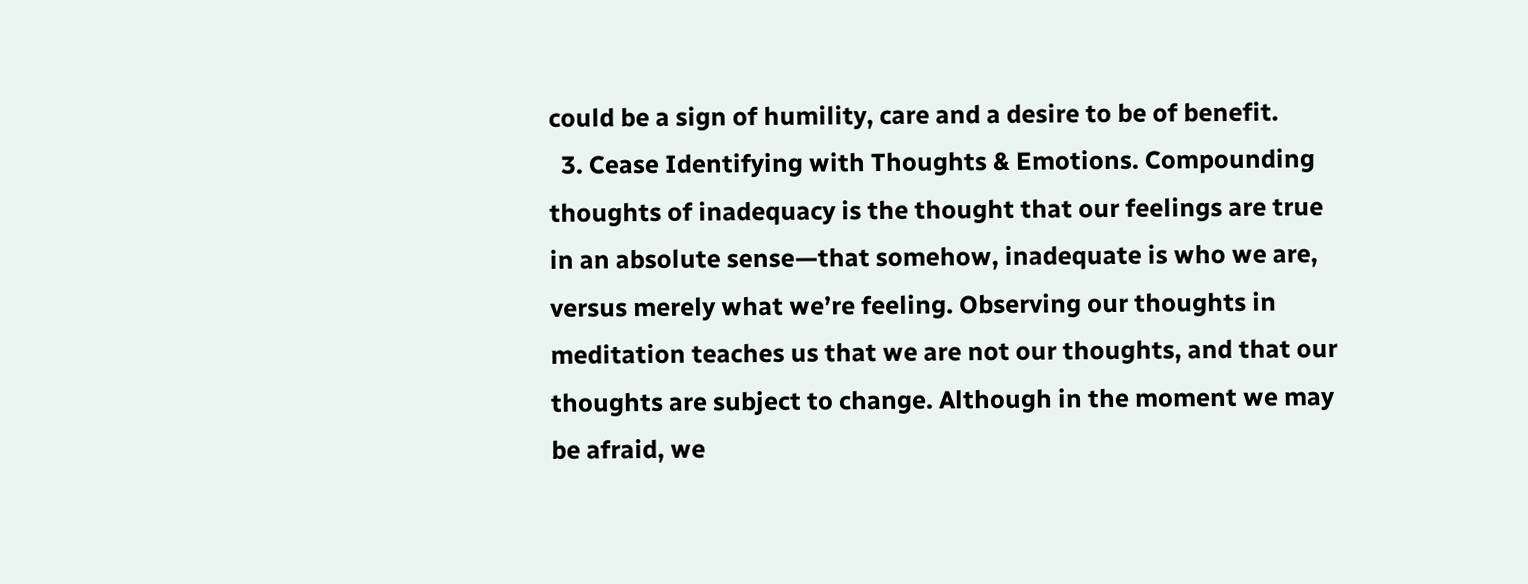could be a sign of humility, care and a desire to be of benefit.
  3. Cease Identifying with Thoughts & Emotions. Compounding thoughts of inadequacy is the thought that our feelings are true in an absolute sense—that somehow, inadequate is who we are, versus merely what we’re feeling. Observing our thoughts in meditation teaches us that we are not our thoughts, and that our thoughts are subject to change. Although in the moment we may be afraid, we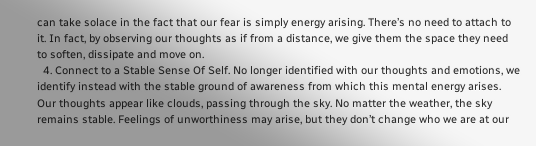can take solace in the fact that our fear is simply energy arising. There’s no need to attach to it. In fact, by observing our thoughts as if from a distance, we give them the space they need to soften, dissipate and move on.
  4. Connect to a Stable Sense Of Self. No longer identified with our thoughts and emotions, we identify instead with the stable ground of awareness from which this mental energy arises. Our thoughts appear like clouds, passing through the sky. No matter the weather, the sky remains stable. Feelings of unworthiness may arise, but they don’t change who we are at our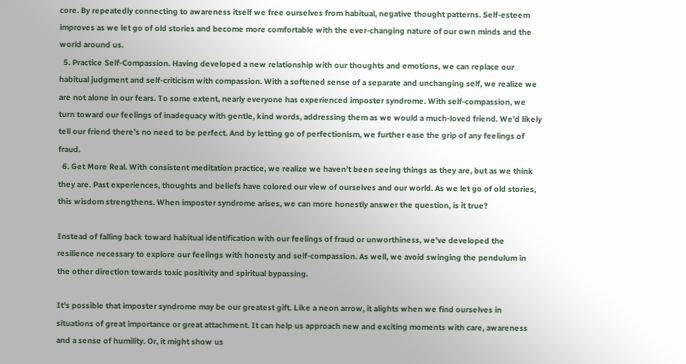core. By repeatedly connecting to awareness itself we free ourselves from habitual, negative thought patterns. Self-esteem improves as we let go of old stories and become more comfortable with the ever-changing nature of our own minds and the world around us.
  5. Practice Self-Compassion. Having developed a new relationship with our thoughts and emotions, we can replace our habitual judgment and self-criticism with compassion. With a softened sense of a separate and unchanging self, we realize we are not alone in our fears. To some extent, nearly everyone has experienced imposter syndrome. With self-compassion, we turn toward our feelings of inadequacy with gentle, kind words, addressing them as we would a much-loved friend. We’d likely tell our friend there’s no need to be perfect. And by letting go of perfectionism, we further ease the grip of any feelings of fraud.
  6. Get More Real. With consistent meditation practice, we realize we haven’t been seeing things as they are, but as we think they are. Past experiences, thoughts and beliefs have colored our view of ourselves and our world. As we let go of old stories, this wisdom strengthens. When imposter syndrome arises, we can more honestly answer the question, is it true?

Instead of falling back toward habitual identification with our feelings of fraud or unworthiness, we’ve developed the resilience necessary to explore our feelings with honesty and self-compassion. As well, we avoid swinging the pendulum in the other direction towards toxic positivity and spiritual bypassing.

It’s possible that imposter syndrome may be our greatest gift. Like a neon arrow, it alights when we find ourselves in situations of great importance or great attachment. It can help us approach new and exciting moments with care, awareness and a sense of humility. Or, it might show us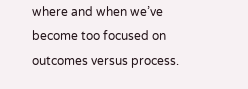where and when we’ve become too focused on outcomes versus process.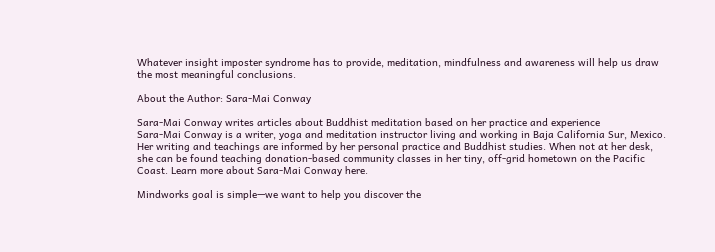Whatever insight imposter syndrome has to provide, meditation, mindfulness and awareness will help us draw the most meaningful conclusions.

About the Author: Sara-Mai Conway

Sara-Mai Conway writes articles about Buddhist meditation based on her practice and experience
Sara-Mai Conway is a writer, yoga and meditation instructor living and working in Baja California Sur, Mexico. Her writing and teachings are informed by her personal practice and Buddhist studies. When not at her desk, she can be found teaching donation-based community classes in her tiny, off-grid hometown on the Pacific Coast. Learn more about Sara-Mai Conway here.

Mindworks goal is simple—we want to help you discover the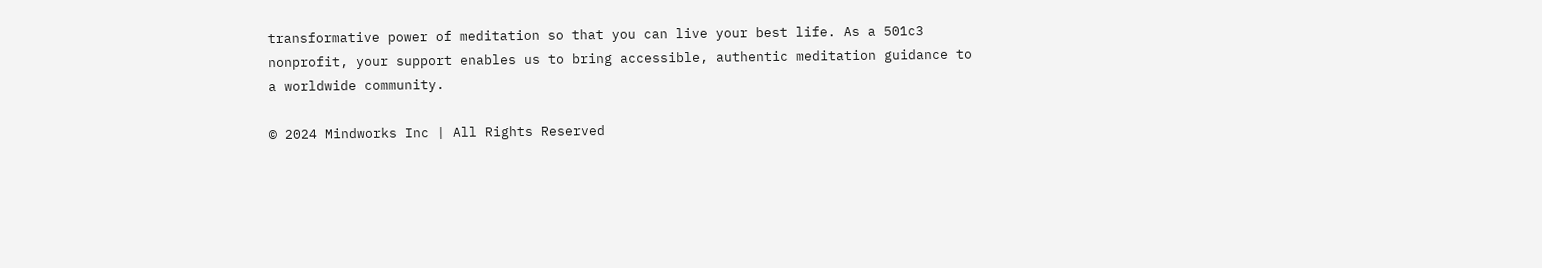transformative power of meditation so that you can live your best life. As a 501c3 nonprofit, your support enables us to bring accessible, authentic meditation guidance to a worldwide community.

© 2024 Mindworks Inc | All Rights Reserved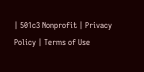| 501c3 Nonprofit | Privacy Policy | Terms of Use